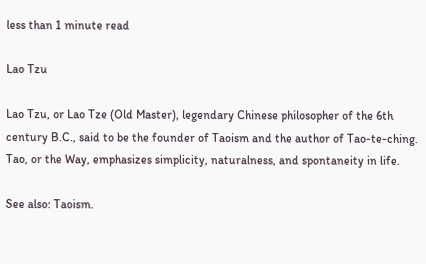less than 1 minute read

Lao Tzu

Lao Tzu, or Lao Tze (Old Master), legendary Chinese philosopher of the 6th century B.C., said to be the founder of Taoism and the author of Tao-te-ching. Tao, or the Way, emphasizes simplicity, naturalness, and spontaneity in life.

See also: Taoism.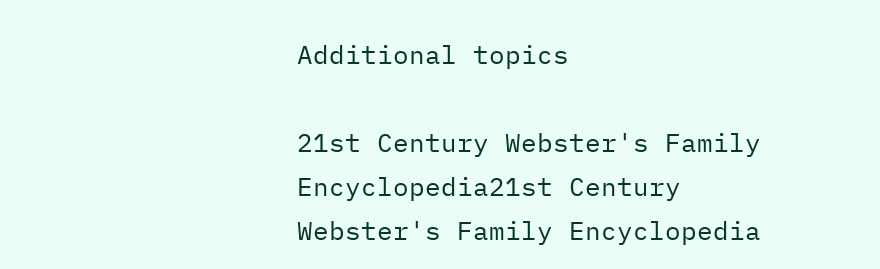Additional topics

21st Century Webster's Family Encyclopedia21st Century Webster's Family Encyclopedia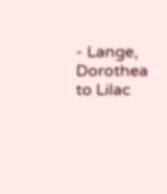- Lange, Dorothea to Lilac